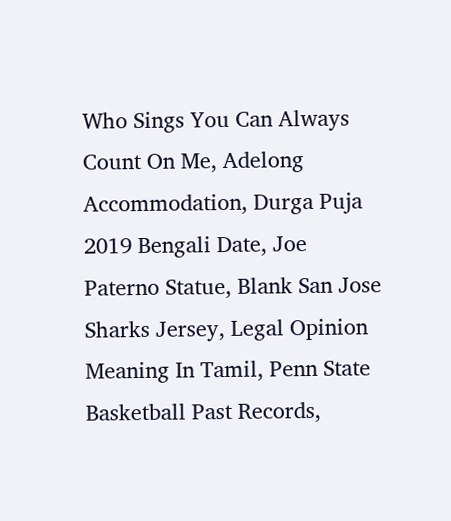Who Sings You Can Always Count On Me, Adelong Accommodation, Durga Puja 2019 Bengali Date, Joe Paterno Statue, Blank San Jose Sharks Jersey, Legal Opinion Meaning In Tamil, Penn State Basketball Past Records,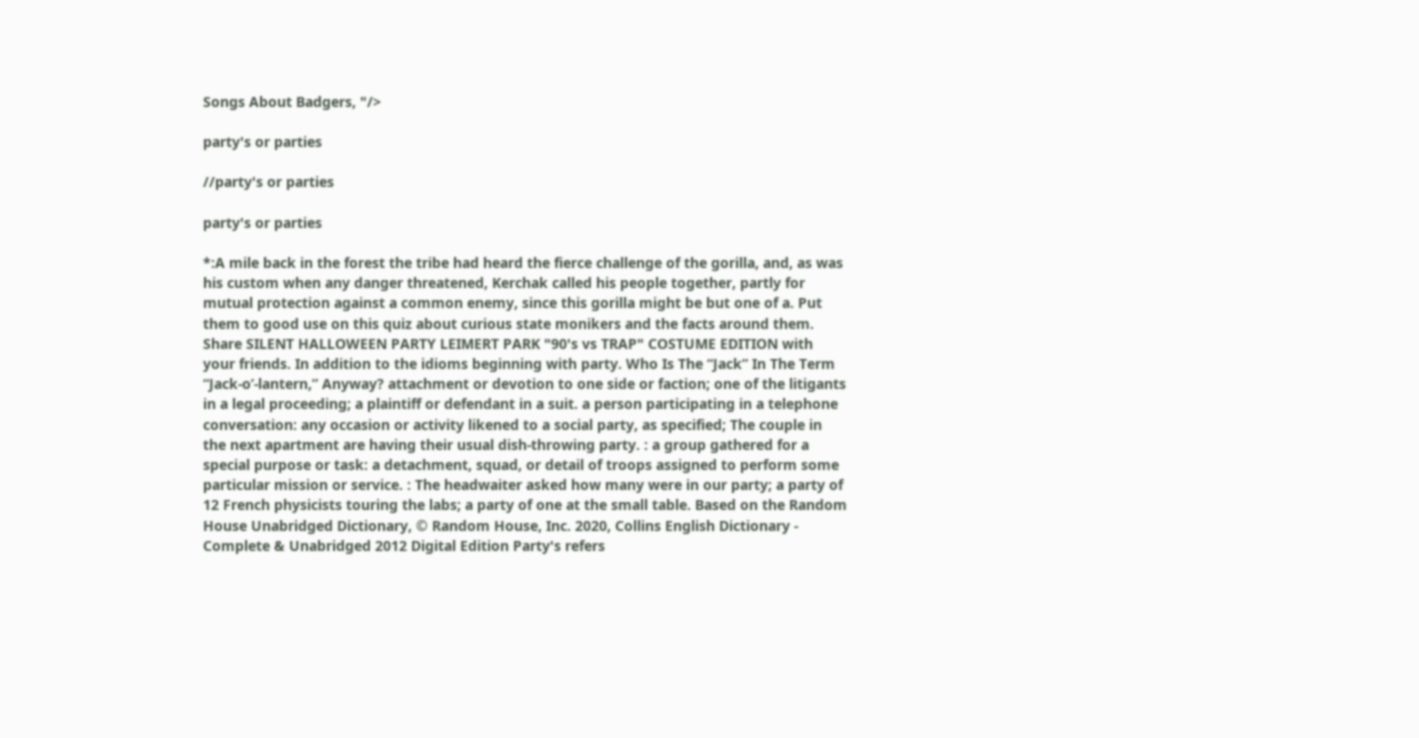Songs About Badgers, "/>

party's or parties

//party's or parties

party's or parties

*:A mile back in the forest the tribe had heard the fierce challenge of the gorilla, and, as was his custom when any danger threatened, Kerchak called his people together, partly for mutual protection against a common enemy, since this gorilla might be but one of a. Put them to good use on this quiz about curious state monikers and the facts around them. Share SILENT HALLOWEEN PARTY LEIMERT PARK "90's vs TRAP" COSTUME EDITION with your friends. In addition to the idioms beginning with party. Who Is The “Jack” In The Term “Jack-o’-lantern,” Anyway? attachment or devotion to one side or faction; one of the litigants in a legal proceeding; a plaintiff or defendant in a suit. a person participating in a telephone conversation: any occasion or activity likened to a social party, as specified; The couple in the next apartment are having their usual dish-throwing party. : a group gathered for a special purpose or task: a detachment, squad, or detail of troops assigned to perform some particular mission or service. : The headwaiter asked how many were in our party; a party of 12 French physicists touring the labs; a party of one at the small table. Based on the Random House Unabridged Dictionary, © Random House, Inc. 2020, Collins English Dictionary - Complete & Unabridged 2012 Digital Edition Party's refers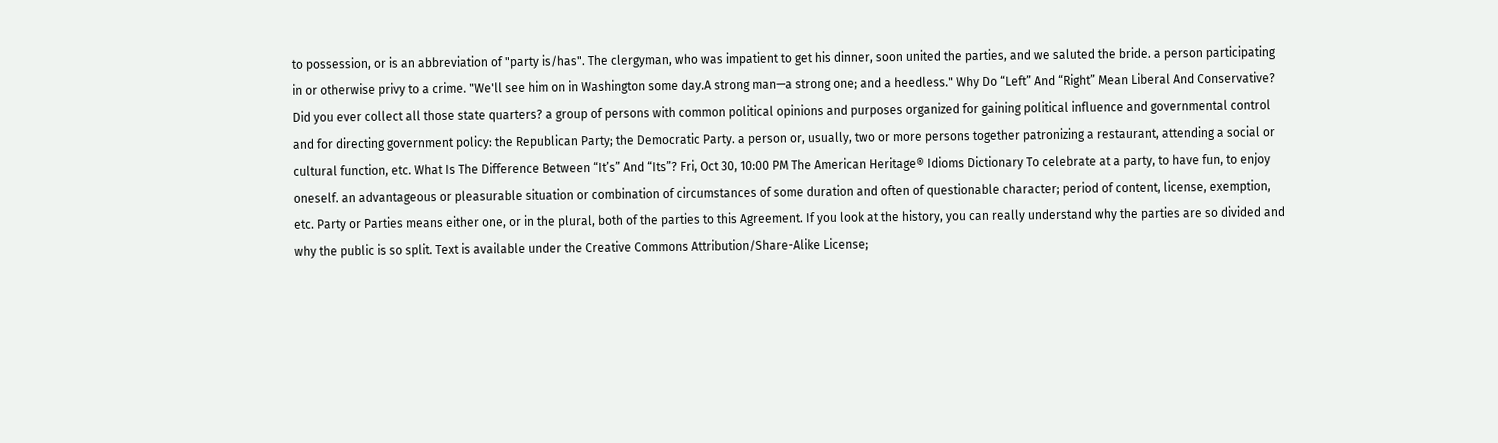to possession, or is an abbreviation of "party is/has". The clergyman, who was impatient to get his dinner, soon united the parties, and we saluted the bride. a person participating in or otherwise privy to a crime. "We'll see him on in Washington some day.A strong man—a strong one; and a heedless." Why Do “Left” And “Right” Mean Liberal And Conservative? Did you ever collect all those state quarters? a group of persons with common political opinions and purposes organized for gaining political influence and governmental control and for directing government policy: the Republican Party; the Democratic Party. a person or, usually, two or more persons together patronizing a restaurant, attending a social or cultural function, etc. What Is The Difference Between “It’s” And “Its”? Fri, Oct 30, 10:00 PM The American Heritage® Idioms Dictionary To celebrate at a party, to have fun, to enjoy oneself. an advantageous or pleasurable situation or combination of circumstances of some duration and often of questionable character; period of content, license, exemption, etc. Party or Parties means either one, or in the plural, both of the parties to this Agreement. If you look at the history, you can really understand why the parties are so divided and why the public is so split. Text is available under the Creative Commons Attribution/Share-Alike License;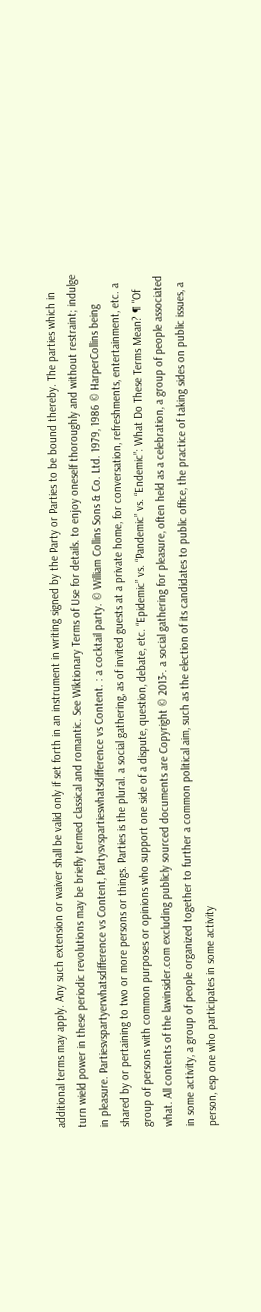additional terms may apply. Any such extension or waiver shall be valid only if set forth in an instrument in writing signed by the Party or Parties to be bound thereby. The parties which in turn wield power in these periodic revolutions may be briefly termed classical and romantic. See Wiktionary Terms of Use for details. to enjoy oneself thoroughly and without restraint; indulge in pleasure. Partiesvspartyerwhatsdifference vs Content, Partysvspartieswhatsdifference vs Content. : a cocktail party. © William Collins Sons & Co. Ltd. 1979, 1986 © HarperCollins being shared by or pertaining to two or more persons or things. Parties is the plural. a social gathering, as of invited guests at a private home, for conversation, refreshments, entertainment, etc. a group of persons with common purposes or opinions who support one side of a dispute, question, debate, etc. “Epidemic” vs. “Pandemic” vs. “Endemic”: What Do These Terms Mean? ¶ "Of what. All contents of the lawinsider.com excluding publicly sourced documents are Copyright © 2013-. a social gathering for pleasure, often held as a celebration, a group of people associated in some activity, a group of people organized together to further a common political aim, such as the election of its candidates to public office, the practice of taking sides on public issues, a person, esp one who participates in some activity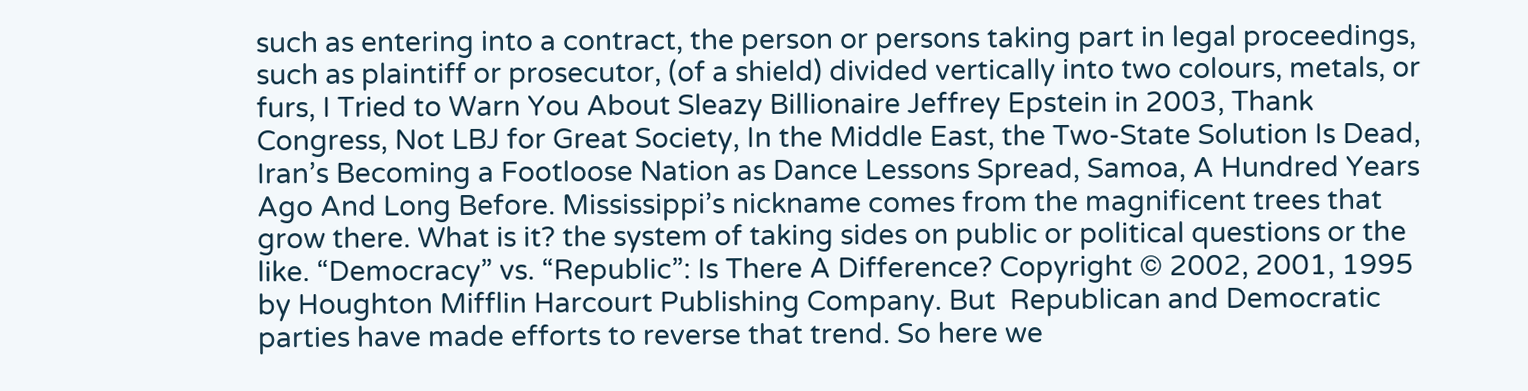such as entering into a contract, the person or persons taking part in legal proceedings, such as plaintiff or prosecutor, (of a shield) divided vertically into two colours, metals, or furs, I Tried to Warn You About Sleazy Billionaire Jeffrey Epstein in 2003, Thank Congress, Not LBJ for Great Society, In the Middle East, the Two-State Solution Is Dead, Iran’s Becoming a Footloose Nation as Dance Lessons Spread, Samoa, A Hundred Years Ago And Long Before. Mississippi’s nickname comes from the magnificent trees that grow there. What is it? the system of taking sides on public or political questions or the like. “Democracy” vs. “Republic”: Is There A Difference? Copyright © 2002, 2001, 1995 by Houghton Mifflin Harcourt Publishing Company. But  Republican and Democratic parties have made efforts to reverse that trend. So here we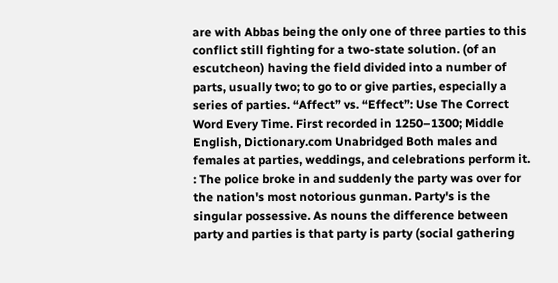are with Abbas being the only one of three parties to this conflict still fighting for a two-state solution. (of an escutcheon) having the field divided into a number of parts, usually two; to go to or give parties, especially a series of parties. “Affect” vs. “Effect”: Use The Correct Word Every Time. First recorded in 1250–1300; Middle English, Dictionary.com Unabridged Both males and females at parties, weddings, and celebrations perform it. : The police broke in and suddenly the party was over for the nation's most notorious gunman. Party's is the singular possessive. As nouns the difference between party and parties is that party is party (social gathering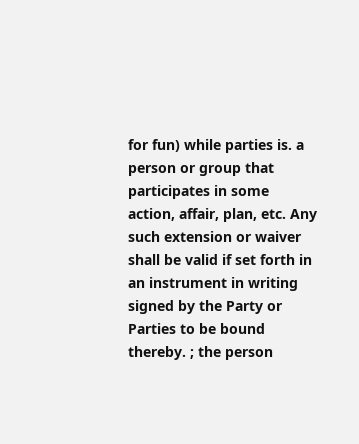for fun) while parties is. a person or group that participates in some action, affair, plan, etc. Any such extension or waiver shall be valid if set forth in an instrument in writing signed by the Party or Parties to be bound thereby. ; the person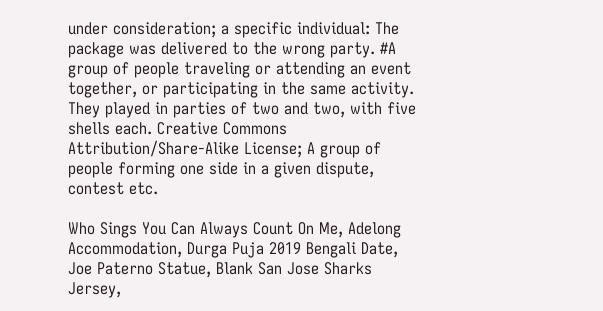under consideration; a specific individual: The package was delivered to the wrong party. #A group of people traveling or attending an event together, or participating in the same activity. They played in parties of two and two, with five shells each. Creative Commons Attribution/Share-Alike License; A group of people forming one side in a given dispute, contest etc.

Who Sings You Can Always Count On Me, Adelong Accommodation, Durga Puja 2019 Bengali Date, Joe Paterno Statue, Blank San Jose Sharks Jersey,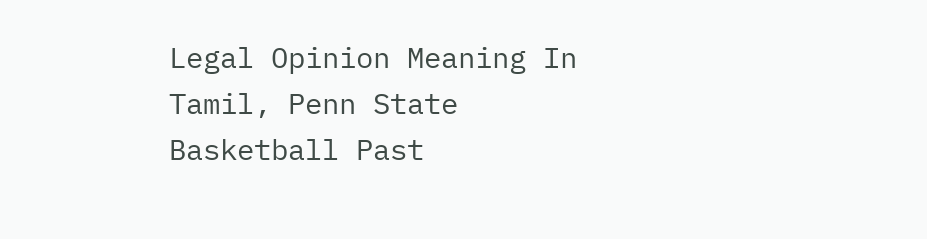Legal Opinion Meaning In Tamil, Penn State Basketball Past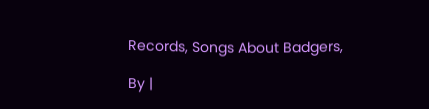Records, Songs About Badgers,

By |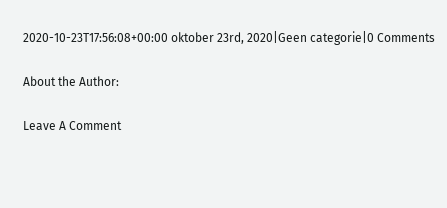2020-10-23T17:56:08+00:00 oktober 23rd, 2020|Geen categorie|0 Comments

About the Author:

Leave A Comment